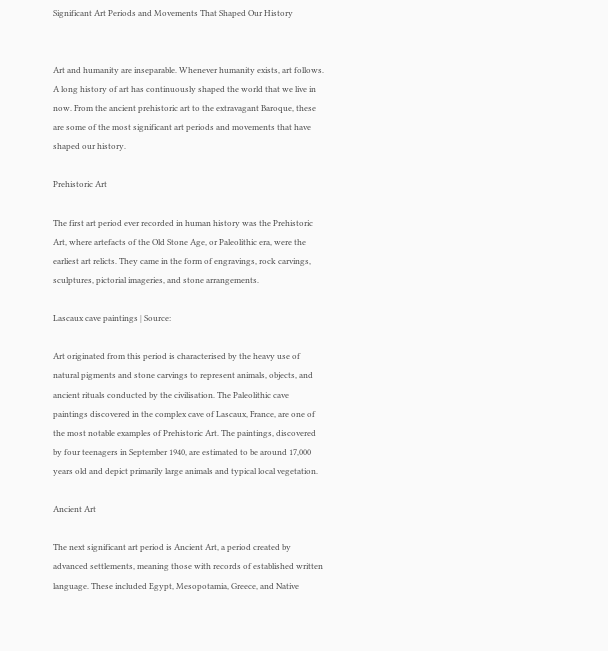Significant Art Periods and Movements That Shaped Our History


Art and humanity are inseparable. Whenever humanity exists, art follows. A long history of art has continuously shaped the world that we live in now. From the ancient prehistoric art to the extravagant Baroque, these are some of the most significant art periods and movements that have shaped our history.

Prehistoric Art

The first art period ever recorded in human history was the Prehistoric Art, where artefacts of the Old Stone Age, or Paleolithic era, were the earliest art relicts. They came in the form of engravings, rock carvings, sculptures, pictorial imageries, and stone arrangements.

Lascaux cave paintings | Source:

Art originated from this period is characterised by the heavy use of natural pigments and stone carvings to represent animals, objects, and ancient rituals conducted by the civilisation. The Paleolithic cave paintings discovered in the complex cave of Lascaux, France, are one of the most notable examples of Prehistoric Art. The paintings, discovered by four teenagers in September 1940, are estimated to be around 17,000 years old and depict primarily large animals and typical local vegetation.

Ancient Art

The next significant art period is Ancient Art, a period created by advanced settlements, meaning those with records of established written language. These included Egypt, Mesopotamia, Greece, and Native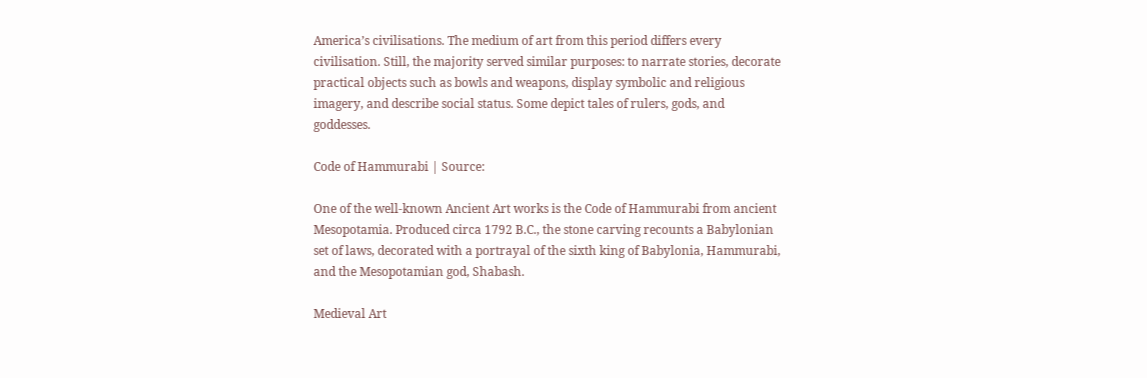America’s civilisations. The medium of art from this period differs every civilisation. Still, the majority served similar purposes: to narrate stories, decorate practical objects such as bowls and weapons, display symbolic and religious imagery, and describe social status. Some depict tales of rulers, gods, and goddesses.

Code of Hammurabi | Source:

One of the well-known Ancient Art works is the Code of Hammurabi from ancient Mesopotamia. Produced circa 1792 B.C., the stone carving recounts a Babylonian set of laws, decorated with a portrayal of the sixth king of Babylonia, Hammurabi, and the Mesopotamian god, Shabash.

Medieval Art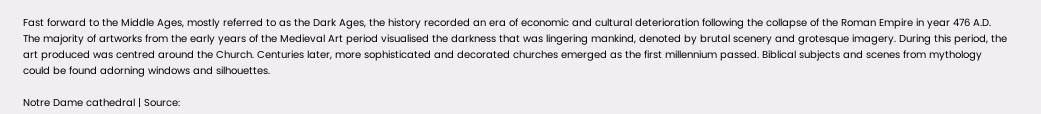Fast forward to the Middle Ages, mostly referred to as the Dark Ages, the history recorded an era of economic and cultural deterioration following the collapse of the Roman Empire in year 476 A.D. The majority of artworks from the early years of the Medieval Art period visualised the darkness that was lingering mankind, denoted by brutal scenery and grotesque imagery. During this period, the art produced was centred around the Church. Centuries later, more sophisticated and decorated churches emerged as the first millennium passed. Biblical subjects and scenes from mythology could be found adorning windows and silhouettes.

Notre Dame cathedral | Source: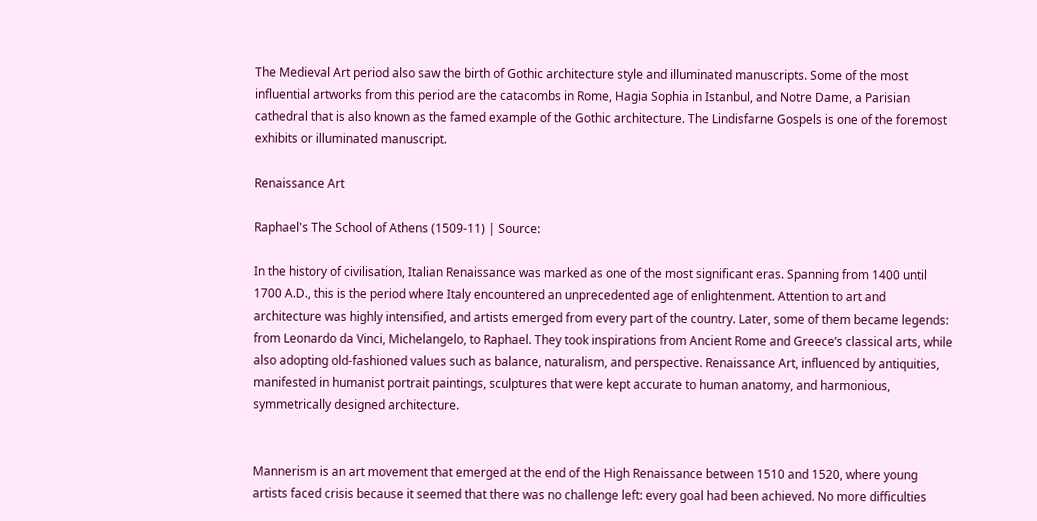The Medieval Art period also saw the birth of Gothic architecture style and illuminated manuscripts. Some of the most influential artworks from this period are the catacombs in Rome, Hagia Sophia in Istanbul, and Notre Dame, a Parisian cathedral that is also known as the famed example of the Gothic architecture. The Lindisfarne Gospels is one of the foremost exhibits or illuminated manuscript.

Renaissance Art

Raphael's The School of Athens (1509-11) | Source:

In the history of civilisation, Italian Renaissance was marked as one of the most significant eras. Spanning from 1400 until 1700 A.D., this is the period where Italy encountered an unprecedented age of enlightenment. Attention to art and architecture was highly intensified, and artists emerged from every part of the country. Later, some of them became legends: from Leonardo da Vinci, Michelangelo, to Raphael. They took inspirations from Ancient Rome and Greece’s classical arts, while also adopting old-fashioned values such as balance, naturalism, and perspective. Renaissance Art, influenced by antiquities, manifested in humanist portrait paintings, sculptures that were kept accurate to human anatomy, and harmonious, symmetrically designed architecture.


Mannerism is an art movement that emerged at the end of the High Renaissance between 1510 and 1520, where young artists faced crisis because it seemed that there was no challenge left: every goal had been achieved. No more difficulties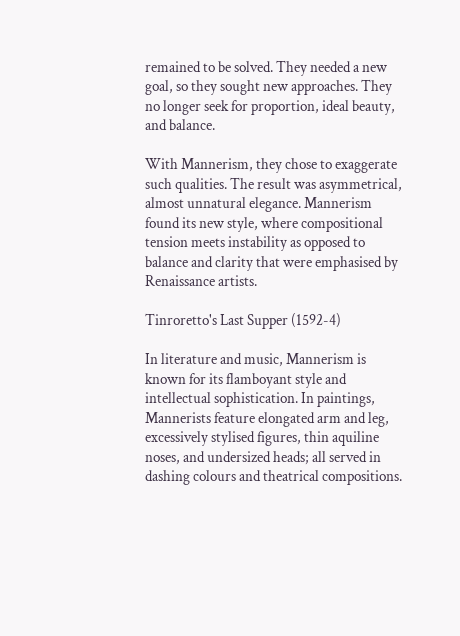remained to be solved. They needed a new goal, so they sought new approaches. They no longer seek for proportion, ideal beauty, and balance.

With Mannerism, they chose to exaggerate such qualities. The result was asymmetrical, almost unnatural elegance. Mannerism found its new style, where compositional tension meets instability as opposed to balance and clarity that were emphasised by Renaissance artists.

Tinroretto's Last Supper (1592-4)

In literature and music, Mannerism is known for its flamboyant style and intellectual sophistication. In paintings, Mannerists feature elongated arm and leg, excessively stylised figures, thin aquiline noses, and undersized heads; all served in dashing colours and theatrical compositions.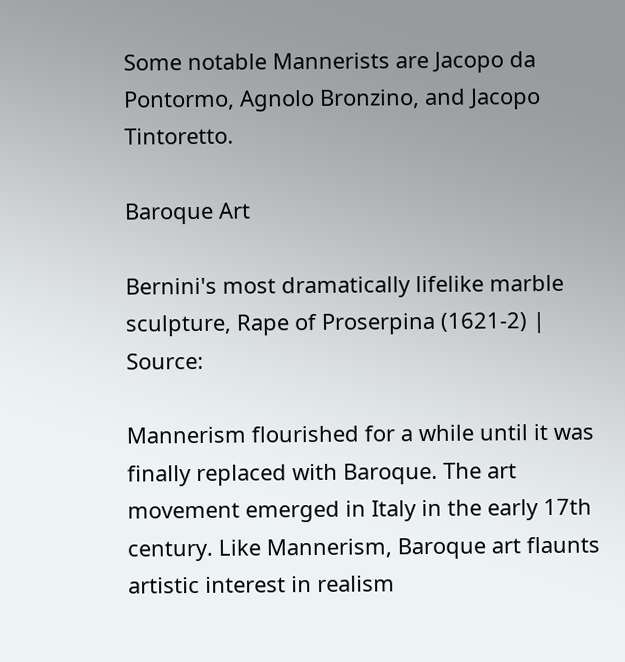Some notable Mannerists are Jacopo da Pontormo, Agnolo Bronzino, and Jacopo Tintoretto.

Baroque Art

Bernini's most dramatically lifelike marble sculpture, Rape of Proserpina (1621-2) | Source:

Mannerism flourished for a while until it was finally replaced with Baroque. The art movement emerged in Italy in the early 17th century. Like Mannerism, Baroque art flaunts artistic interest in realism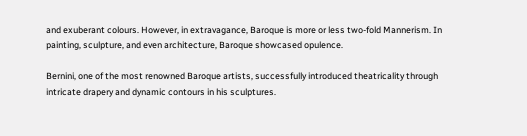and exuberant colours. However, in extravagance, Baroque is more or less two-fold Mannerism. In painting, sculpture, and even architecture, Baroque showcased opulence.

Bernini, one of the most renowned Baroque artists, successfully introduced theatricality through intricate drapery and dynamic contours in his sculptures.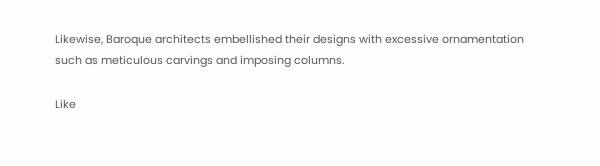Likewise, Baroque architects embellished their designs with excessive ornamentation such as meticulous carvings and imposing columns.

Like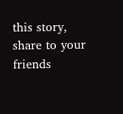this story, share to your friends